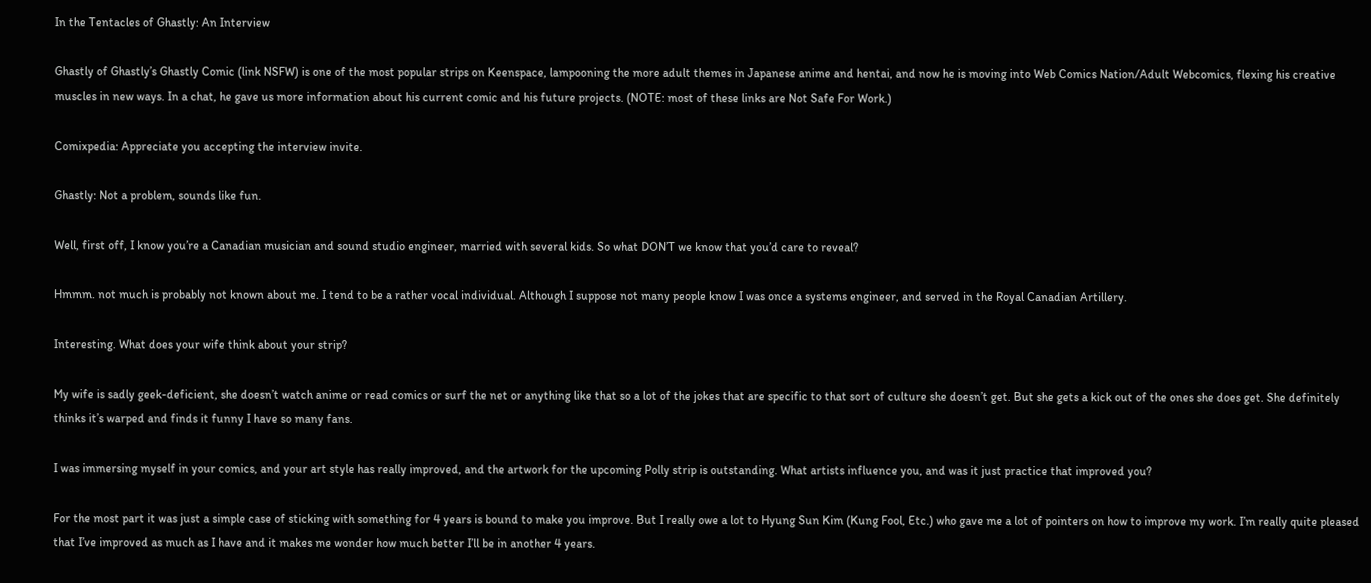In the Tentacles of Ghastly: An Interview

Ghastly of Ghastly’s Ghastly Comic (link NSFW) is one of the most popular strips on Keenspace, lampooning the more adult themes in Japanese anime and hentai, and now he is moving into Web Comics Nation/Adult Webcomics, flexing his creative muscles in new ways. In a chat, he gave us more information about his current comic and his future projects. (NOTE: most of these links are Not Safe For Work.)

Comixpedia: Appreciate you accepting the interview invite.

Ghastly: Not a problem, sounds like fun.

Well, first off, I know you’re a Canadian musician and sound studio engineer, married with several kids. So what DON’T we know that you’d care to reveal?

Hmmm. not much is probably not known about me. I tend to be a rather vocal individual. Although I suppose not many people know I was once a systems engineer, and served in the Royal Canadian Artillery.

Interesting. What does your wife think about your strip?

My wife is sadly geek-deficient, she doesn’t watch anime or read comics or surf the net or anything like that so a lot of the jokes that are specific to that sort of culture she doesn’t get. But she gets a kick out of the ones she does get. She definitely thinks it’s warped and finds it funny I have so many fans.

I was immersing myself in your comics, and your art style has really improved, and the artwork for the upcoming Polly strip is outstanding. What artists influence you, and was it just practice that improved you?

For the most part it was just a simple case of sticking with something for 4 years is bound to make you improve. But I really owe a lot to Hyung Sun Kim (Kung Fool, Etc.) who gave me a lot of pointers on how to improve my work. I’m really quite pleased that I’ve improved as much as I have and it makes me wonder how much better I’ll be in another 4 years.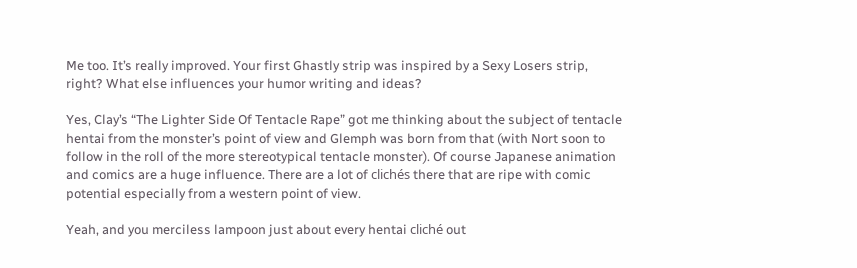Me too. It’s really improved. Your first Ghastly strip was inspired by a Sexy Losers strip, right? What else influences your humor writing and ideas?

Yes, Clay’s “The Lighter Side Of Tentacle Rape” got me thinking about the subject of tentacle hentai from the monster’s point of view and Glemph was born from that (with Nort soon to follow in the roll of the more stereotypical tentacle monster). Of course Japanese animation and comics are a huge influence. There are a lot of clichés there that are ripe with comic potential especially from a western point of view.

Yeah, and you merciless lampoon just about every hentai cliché out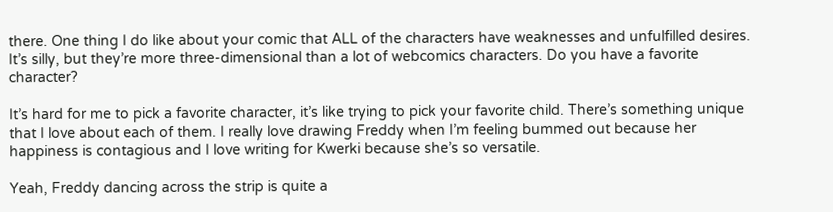there. One thing I do like about your comic that ALL of the characters have weaknesses and unfulfilled desires. It’s silly, but they’re more three-dimensional than a lot of webcomics characters. Do you have a favorite character?

It’s hard for me to pick a favorite character, it’s like trying to pick your favorite child. There’s something unique that I love about each of them. I really love drawing Freddy when I’m feeling bummed out because her happiness is contagious and I love writing for Kwerki because she’s so versatile.

Yeah, Freddy dancing across the strip is quite a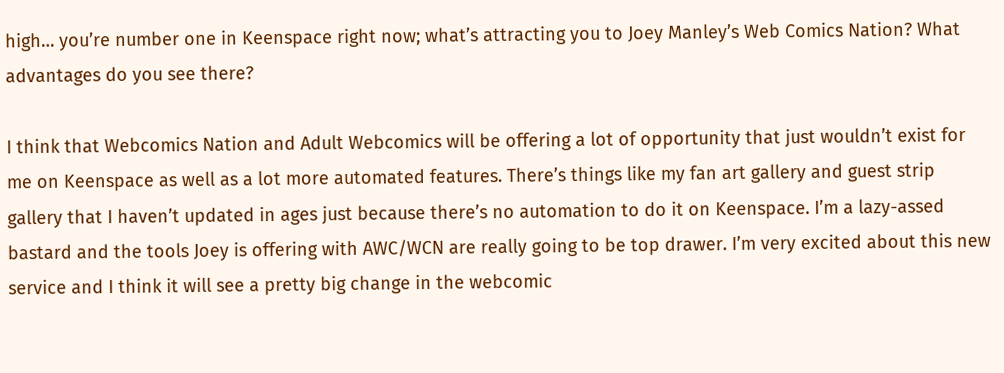high… you’re number one in Keenspace right now; what’s attracting you to Joey Manley’s Web Comics Nation? What advantages do you see there?

I think that Webcomics Nation and Adult Webcomics will be offering a lot of opportunity that just wouldn’t exist for me on Keenspace as well as a lot more automated features. There’s things like my fan art gallery and guest strip gallery that I haven’t updated in ages just because there’s no automation to do it on Keenspace. I’m a lazy-assed bastard and the tools Joey is offering with AWC/WCN are really going to be top drawer. I’m very excited about this new service and I think it will see a pretty big change in the webcomic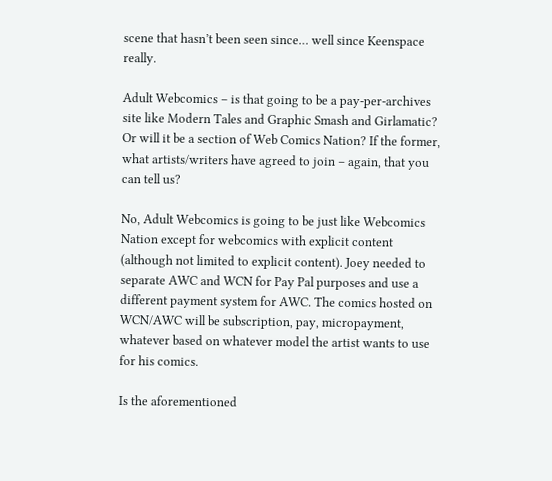scene that hasn’t been seen since… well since Keenspace really.

Adult Webcomics – is that going to be a pay-per-archives site like Modern Tales and Graphic Smash and Girlamatic? Or will it be a section of Web Comics Nation? If the former, what artists/writers have agreed to join – again, that you can tell us?

No, Adult Webcomics is going to be just like Webcomics Nation except for webcomics with explicit content (although not limited to explicit content). Joey needed to separate AWC and WCN for Pay Pal purposes and use a different payment system for AWC. The comics hosted on WCN/AWC will be subscription, pay, micropayment, whatever based on whatever model the artist wants to use for his comics.

Is the aforementioned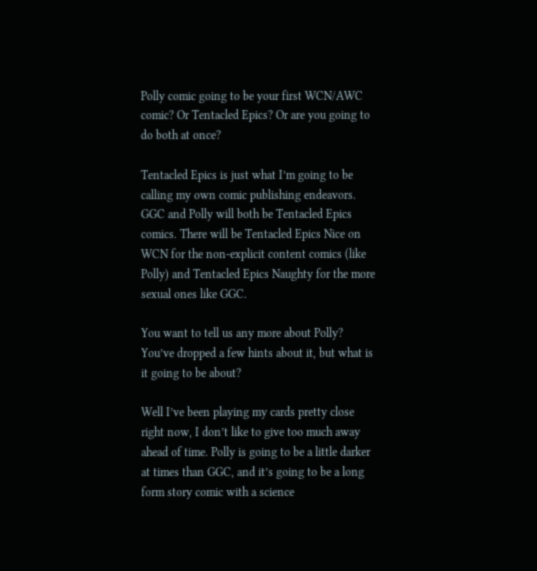Polly comic going to be your first WCN/AWC comic? Or Tentacled Epics? Or are you going to do both at once?

Tentacled Epics is just what I’m going to be calling my own comic publishing endeavors. GGC and Polly will both be Tentacled Epics comics. There will be Tentacled Epics Nice on WCN for the non-explicit content comics (like Polly) and Tentacled Epics Naughty for the more sexual ones like GGC.

You want to tell us any more about Polly? You’ve dropped a few hints about it, but what is it going to be about?

Well I’ve been playing my cards pretty close right now, I don’t like to give too much away ahead of time. Polly is going to be a little darker at times than GGC, and it’s going to be a long form story comic with a science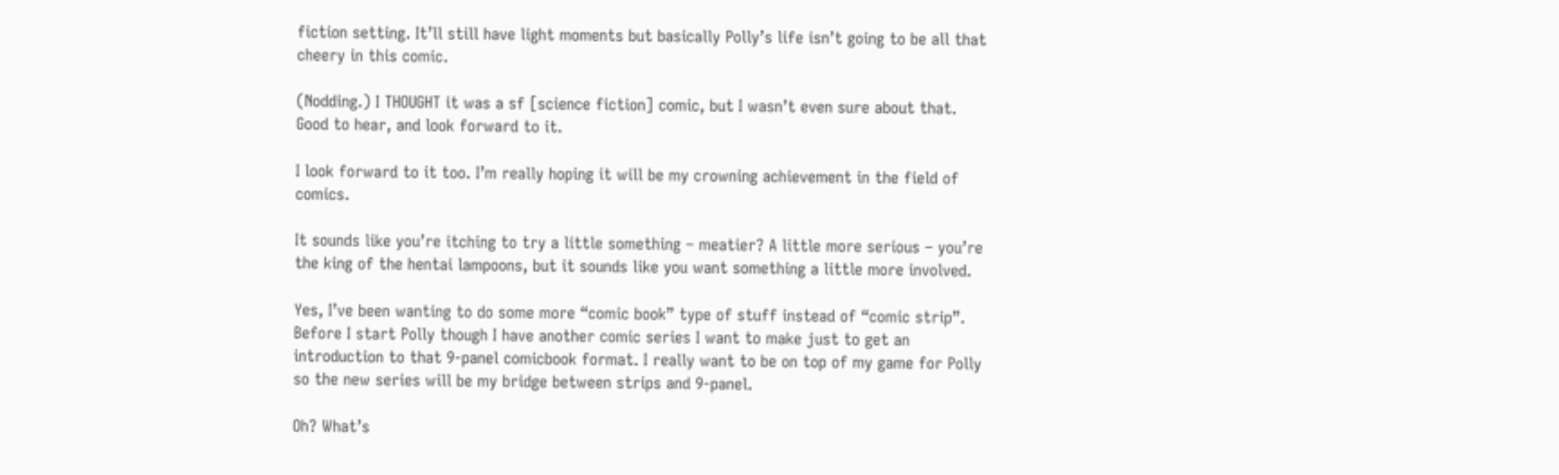fiction setting. It’ll still have light moments but basically Polly’s life isn’t going to be all that cheery in this comic.

(Nodding.) I THOUGHT it was a sf [science fiction] comic, but I wasn’t even sure about that. Good to hear, and look forward to it.

I look forward to it too. I’m really hoping it will be my crowning achievement in the field of comics.

It sounds like you’re itching to try a little something – meatier? A little more serious – you’re the king of the hentai lampoons, but it sounds like you want something a little more involved.

Yes, I’ve been wanting to do some more “comic book” type of stuff instead of “comic strip”. Before I start Polly though I have another comic series I want to make just to get an introduction to that 9-panel comicbook format. I really want to be on top of my game for Polly so the new series will be my bridge between strips and 9-panel.

Oh? What’s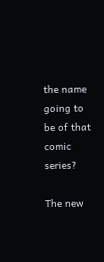the name going to be of that comic series?

The new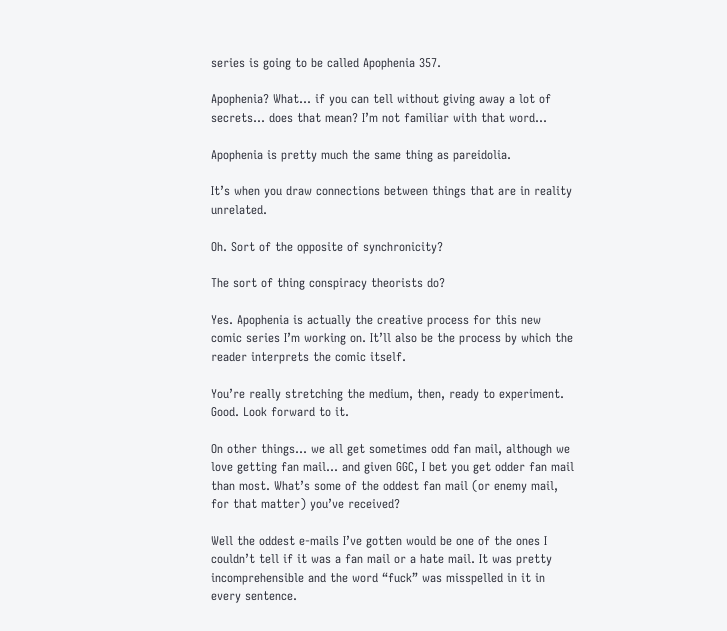series is going to be called Apophenia 357.

Apophenia? What… if you can tell without giving away a lot of secrets… does that mean? I’m not familiar with that word…

Apophenia is pretty much the same thing as pareidolia.

It’s when you draw connections between things that are in reality unrelated.

Oh. Sort of the opposite of synchronicity?

The sort of thing conspiracy theorists do?

Yes. Apophenia is actually the creative process for this new comic series I’m working on. It’ll also be the process by which the reader interprets the comic itself.

You’re really stretching the medium, then, ready to experiment. Good. Look forward to it.

On other things… we all get sometimes odd fan mail, although we love getting fan mail… and given GGC, I bet you get odder fan mail than most. What’s some of the oddest fan mail (or enemy mail, for that matter) you’ve received?

Well the oddest e-mails I’ve gotten would be one of the ones I couldn’t tell if it was a fan mail or a hate mail. It was pretty incomprehensible and the word “fuck” was misspelled in it in every sentence.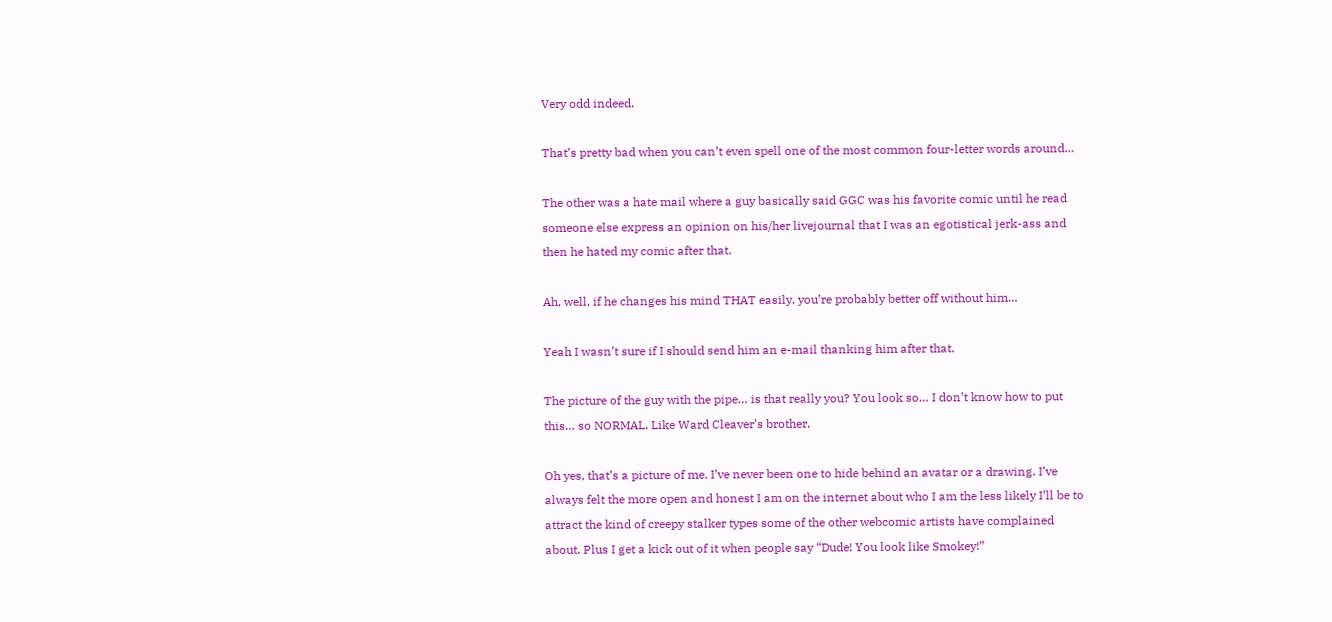Very odd indeed.

That’s pretty bad when you can’t even spell one of the most common four-letter words around…

The other was a hate mail where a guy basically said GGC was his favorite comic until he read someone else express an opinion on his/her livejournal that I was an egotistical jerk-ass and then he hated my comic after that.

Ah, well, if he changes his mind THAT easily, you’re probably better off without him…

Yeah I wasn’t sure if I should send him an e-mail thanking him after that.

The picture of the guy with the pipe… is that really you? You look so… I don’t know how to put this… so NORMAL. Like Ward Cleaver’s brother.

Oh yes, that’s a picture of me. I’ve never been one to hide behind an avatar or a drawing. I’ve always felt the more open and honest I am on the internet about who I am the less likely I’ll be to attract the kind of creepy stalker types some of the other webcomic artists have complained about. Plus I get a kick out of it when people say “Dude! You look like Smokey!”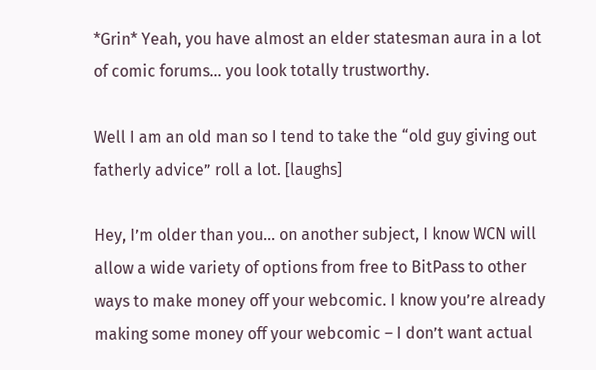*Grin* Yeah, you have almost an elder statesman aura in a lot of comic forums… you look totally trustworthy.

Well I am an old man so I tend to take the “old guy giving out fatherly advice” roll a lot. [laughs]

Hey, I’m older than you… on another subject, I know WCN will allow a wide variety of options from free to BitPass to other ways to make money off your webcomic. I know you’re already making some money off your webcomic – I don’t want actual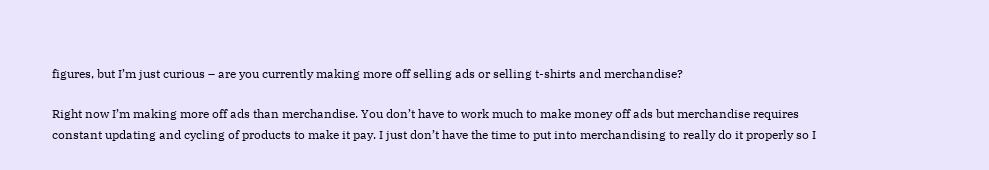figures, but I’m just curious – are you currently making more off selling ads or selling t-shirts and merchandise?

Right now I’m making more off ads than merchandise. You don’t have to work much to make money off ads but merchandise requires constant updating and cycling of products to make it pay. I just don’t have the time to put into merchandising to really do it properly so I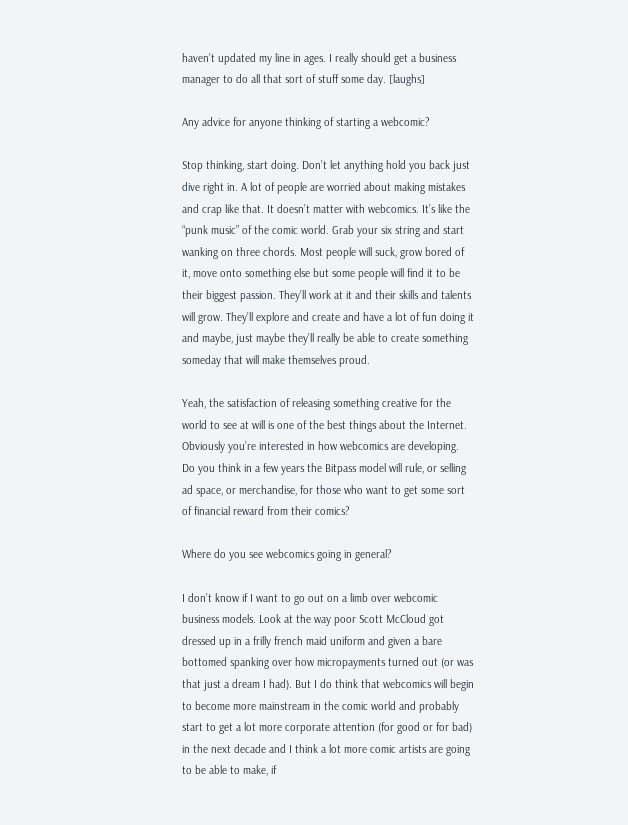haven’t updated my line in ages. I really should get a business manager to do all that sort of stuff some day. [laughs]

Any advice for anyone thinking of starting a webcomic?

Stop thinking, start doing. Don’t let anything hold you back just dive right in. A lot of people are worried about making mistakes and crap like that. It doesn’t matter with webcomics. It’s like the “punk music” of the comic world. Grab your six string and start wanking on three chords. Most people will suck, grow bored of it, move onto something else but some people will find it to be their biggest passion. They’ll work at it and their skills and talents will grow. They’ll explore and create and have a lot of fun doing it and maybe, just maybe they’ll really be able to create something someday that will make themselves proud.

Yeah, the satisfaction of releasing something creative for the world to see at will is one of the best things about the Internet. Obviously you’re interested in how webcomics are developing. Do you think in a few years the Bitpass model will rule, or selling ad space, or merchandise, for those who want to get some sort of financial reward from their comics?

Where do you see webcomics going in general?

I don’t know if I want to go out on a limb over webcomic business models. Look at the way poor Scott McCloud got dressed up in a frilly french maid uniform and given a bare bottomed spanking over how micropayments turned out (or was that just a dream I had). But I do think that webcomics will begin to become more mainstream in the comic world and probably start to get a lot more corporate attention (for good or for bad) in the next decade and I think a lot more comic artists are going to be able to make, if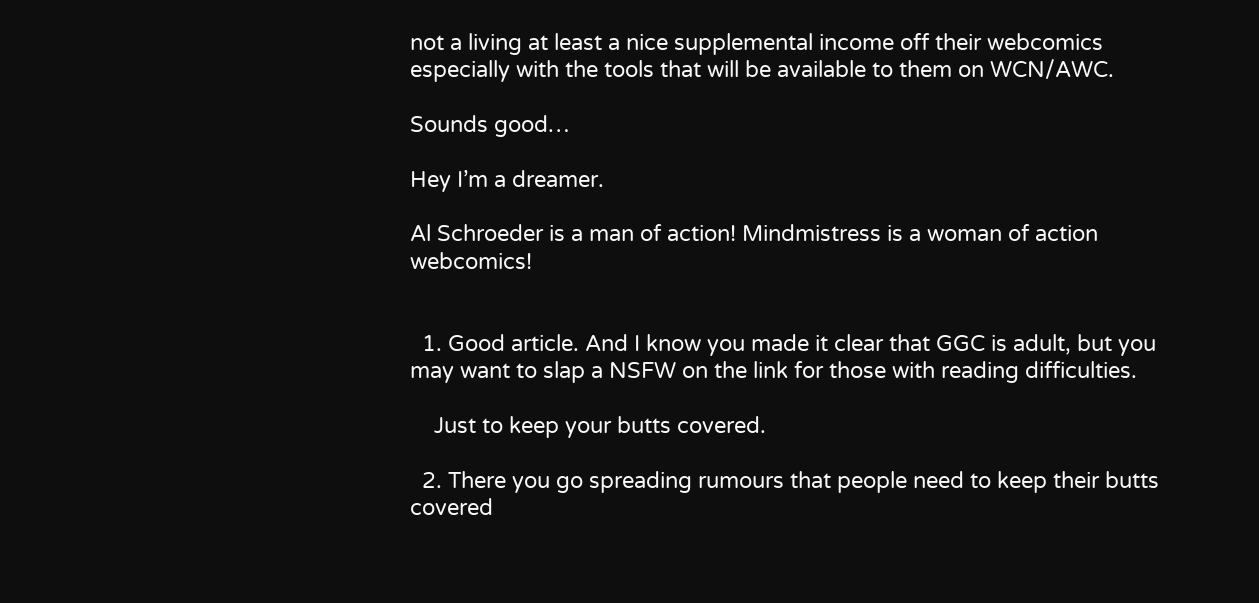not a living at least a nice supplemental income off their webcomics especially with the tools that will be available to them on WCN/AWC.

Sounds good…

Hey I’m a dreamer.

Al Schroeder is a man of action! Mindmistress is a woman of action webcomics!


  1. Good article. And I know you made it clear that GGC is adult, but you may want to slap a NSFW on the link for those with reading difficulties.

    Just to keep your butts covered.

  2. There you go spreading rumours that people need to keep their butts covered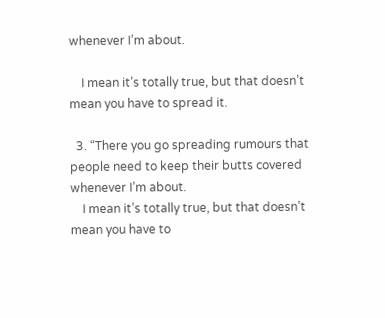whenever I’m about.

    I mean it’s totally true, but that doesn’t mean you have to spread it.

  3. “There you go spreading rumours that people need to keep their butts covered whenever I’m about.
    I mean it’s totally true, but that doesn’t mean you have to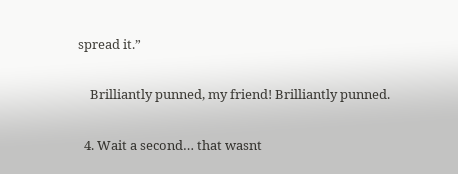spread it.”

    Brilliantly punned, my friend! Brilliantly punned.

  4. Wait a second… that wasnt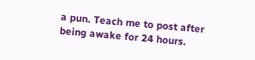a pun. Teach me to post after being awake for 24 hours.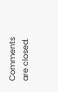Comments are closed.